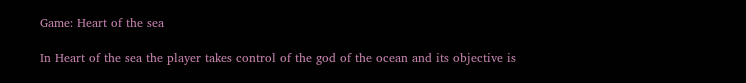Game: Heart of the sea

In Heart of the sea the player takes control of the god of the ocean and its objective is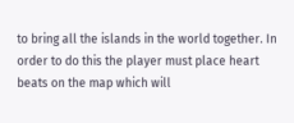to bring all the islands in the world together. In order to do this the player must place heart beats on the map which will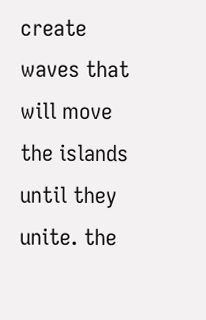create waves that will move the islands until they unite. the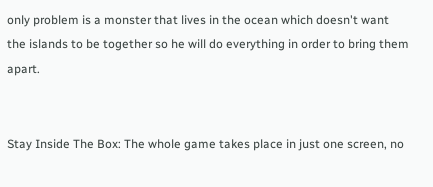only problem is a monster that lives in the ocean which doesn't want the islands to be together so he will do everything in order to bring them apart.


Stay Inside The Box: The whole game takes place in just one screen, no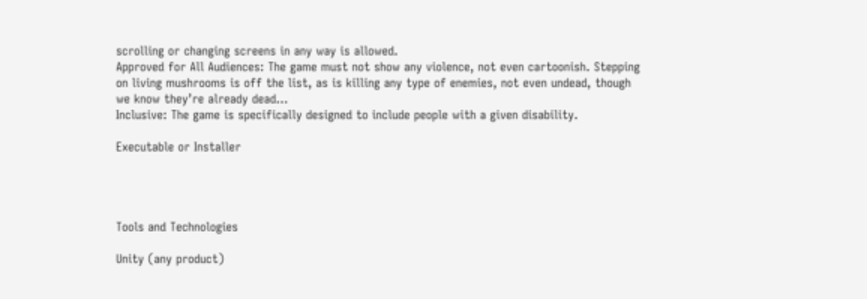scrolling or changing screens in any way is allowed.
Approved for All Audiences: The game must not show any violence, not even cartoonish. Stepping on living mushrooms is off the list, as is killing any type of enemies, not even undead, though we know they’re already dead…
Inclusive: The game is specifically designed to include people with a given disability.

Executable or Installer




Tools and Technologies

Unity (any product)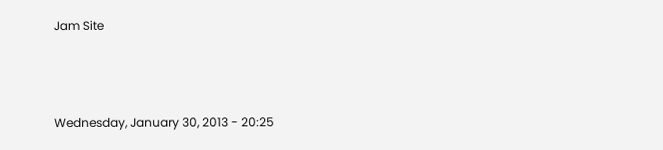Jam Site



Wednesday, January 30, 2013 - 20:25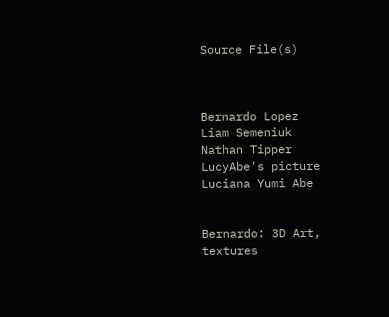Source File(s)



Bernardo Lopez
Liam Semeniuk
Nathan Tipper
LucyAbe's picture
Luciana Yumi Abe


Bernardo: 3D Art, textures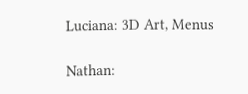Luciana: 3D Art, Menus

Nathan: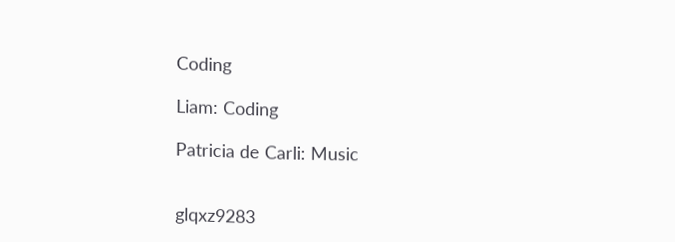Coding

Liam: Coding

Patricia de Carli: Music


glqxz9283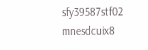sfy39587stf02 mnesdcuix8